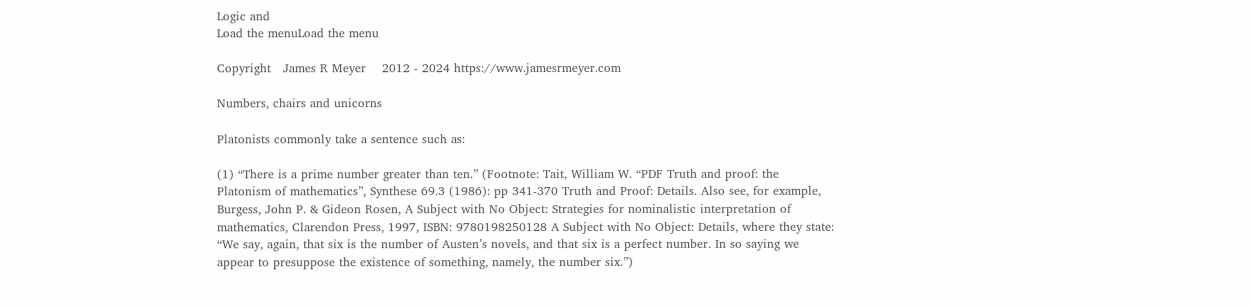Logic and
Load the menuLoad the menu

Copyright   James R Meyer    2012 - 2024 https://www.jamesrmeyer.com

Numbers, chairs and unicorns

Platonists commonly take a sentence such as:

(1) “There is a prime number greater than ten.” (Footnote: Tait, William W. “PDF Truth and proof: the Platonism of mathematics”, Synthese 69.3 (1986): pp 341-370 Truth and Proof: Details. Also see, for example, Burgess, John P. & Gideon Rosen, A Subject with No Object: Strategies for nominalistic interpretation of mathematics, Clarendon Press, 1997, ISBN: 9780198250128 A Subject with No Object: Details, where they state: “We say, again, that six is the number of Austen’s novels, and that six is a perfect number. In so saying we appear to presuppose the existence of something, namely, the number six.”)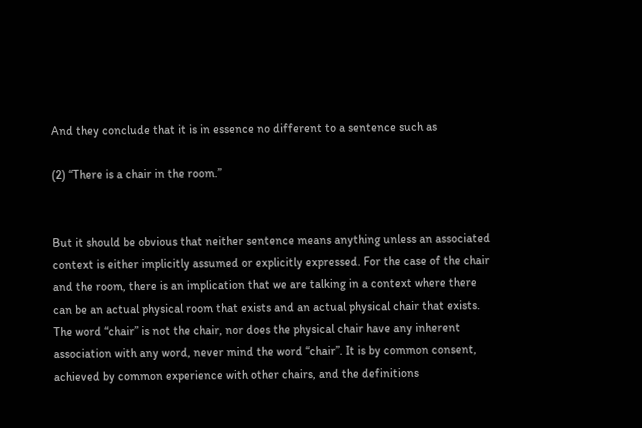And they conclude that it is in essence no different to a sentence such as

(2) “There is a chair in the room.”


But it should be obvious that neither sentence means anything unless an associated context is either implicitly assumed or explicitly expressed. For the case of the chair and the room, there is an implication that we are talking in a context where there can be an actual physical room that exists and an actual physical chair that exists. The word “chair” is not the chair, nor does the physical chair have any inherent association with any word, never mind the word “chair”. It is by common consent, achieved by common experience with other chairs, and the definitions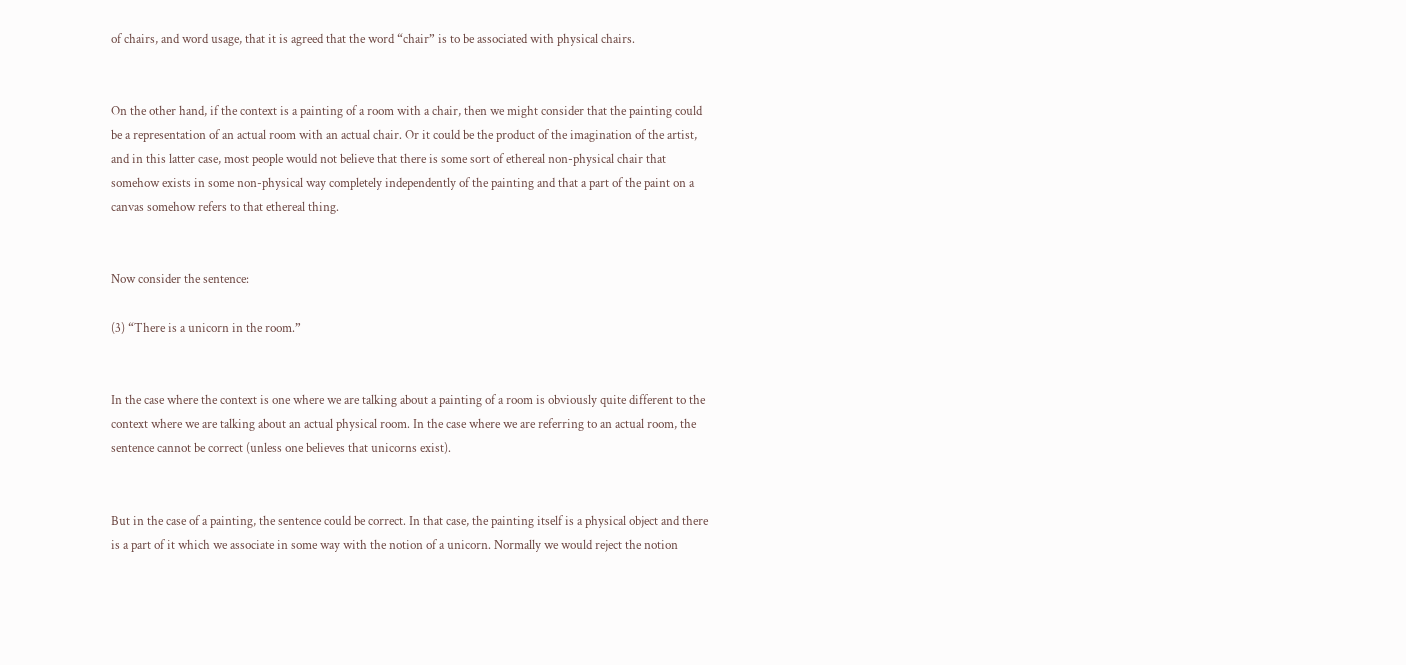of chairs, and word usage, that it is agreed that the word “chair” is to be associated with physical chairs.


On the other hand, if the context is a painting of a room with a chair, then we might consider that the painting could be a representation of an actual room with an actual chair. Or it could be the product of the imagination of the artist, and in this latter case, most people would not believe that there is some sort of ethereal non-physical chair that somehow exists in some non-physical way completely independently of the painting and that a part of the paint on a canvas somehow refers to that ethereal thing.


Now consider the sentence:

(3) “There is a unicorn in the room.”


In the case where the context is one where we are talking about a painting of a room is obviously quite different to the context where we are talking about an actual physical room. In the case where we are referring to an actual room, the sentence cannot be correct (unless one believes that unicorns exist).


But in the case of a painting, the sentence could be correct. In that case, the painting itself is a physical object and there is a part of it which we associate in some way with the notion of a unicorn. Normally we would reject the notion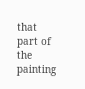that part of the painting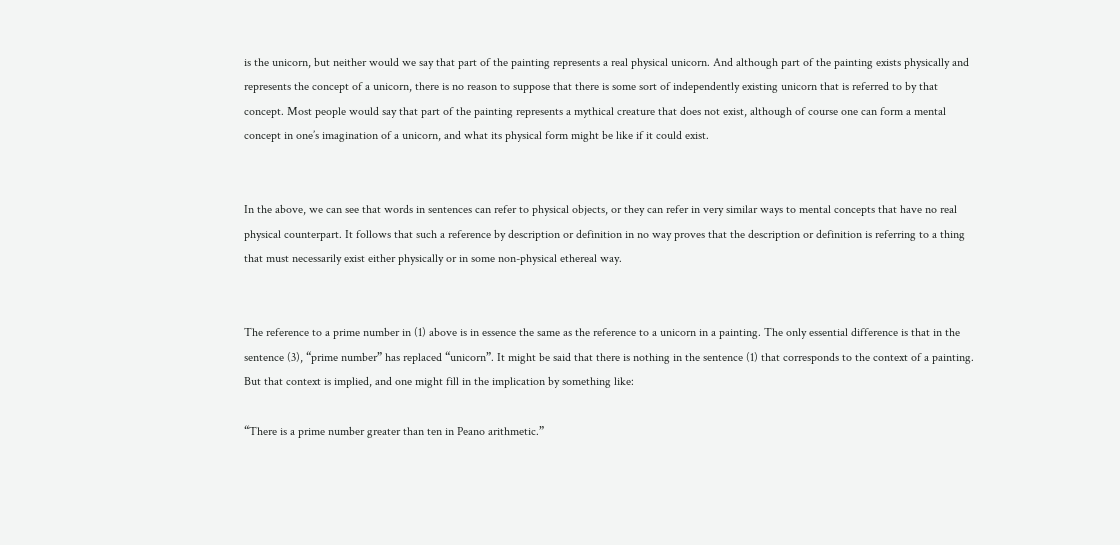is the unicorn, but neither would we say that part of the painting represents a real physical unicorn. And although part of the painting exists physically and represents the concept of a unicorn, there is no reason to suppose that there is some sort of independently existing unicorn that is referred to by that concept. Most people would say that part of the painting represents a mythical creature that does not exist, although of course one can form a mental concept in one’s imagination of a unicorn, and what its physical form might be like if it could exist.


In the above, we can see that words in sentences can refer to physical objects, or they can refer in very similar ways to mental concepts that have no real physical counterpart. It follows that such a reference by description or definition in no way proves that the description or definition is referring to a thing that must necessarily exist either physically or in some non-physical ethereal way.


The reference to a prime number in (1) above is in essence the same as the reference to a unicorn in a painting. The only essential difference is that in the sentence (3), “prime number” has replaced “unicorn”. It might be said that there is nothing in the sentence (1) that corresponds to the context of a painting. But that context is implied, and one might fill in the implication by something like:

“There is a prime number greater than ten in Peano arithmetic.”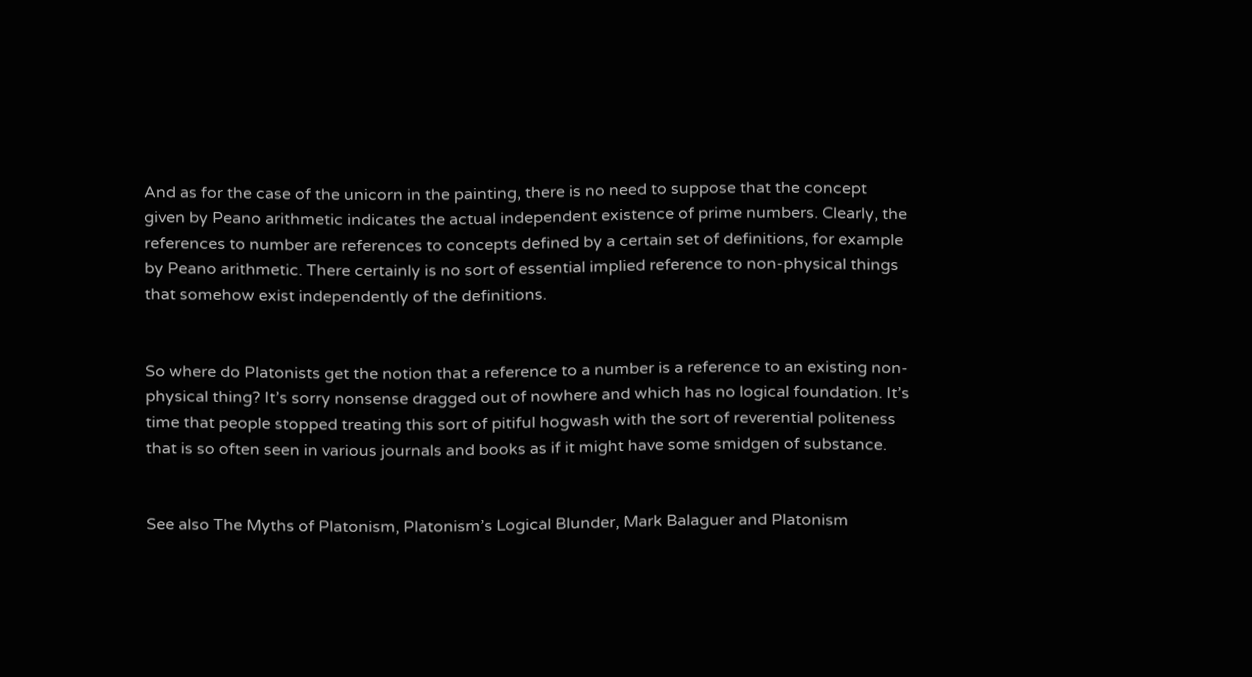And as for the case of the unicorn in the painting, there is no need to suppose that the concept given by Peano arithmetic indicates the actual independent existence of prime numbers. Clearly, the references to number are references to concepts defined by a certain set of definitions, for example by Peano arithmetic. There certainly is no sort of essential implied reference to non-physical things that somehow exist independently of the definitions.


So where do Platonists get the notion that a reference to a number is a reference to an existing non-physical thing? It’s sorry nonsense dragged out of nowhere and which has no logical foundation. It’s time that people stopped treating this sort of pitiful hogwash with the sort of reverential politeness that is so often seen in various journals and books as if it might have some smidgen of substance.


See also The Myths of Platonism, Platonism’s Logical Blunder, Mark Balaguer and Platonism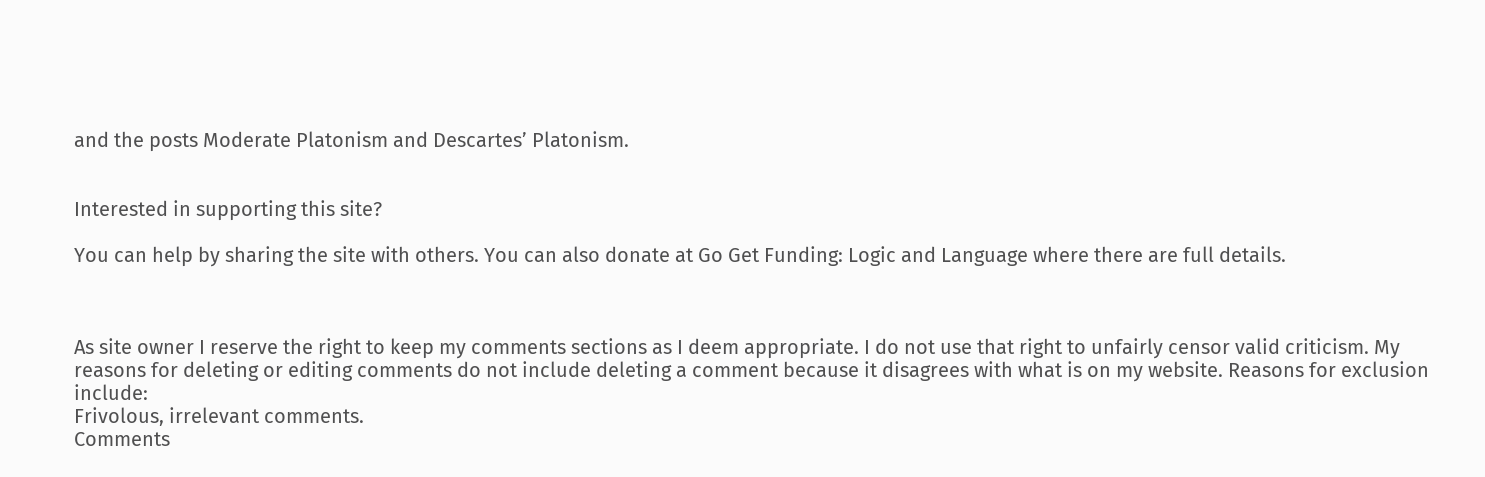and the posts Moderate Platonism and Descartes’ Platonism.


Interested in supporting this site?

You can help by sharing the site with others. You can also donate at Go Get Funding: Logic and Language where there are full details.



As site owner I reserve the right to keep my comments sections as I deem appropriate. I do not use that right to unfairly censor valid criticism. My reasons for deleting or editing comments do not include deleting a comment because it disagrees with what is on my website. Reasons for exclusion include:
Frivolous, irrelevant comments.
Comments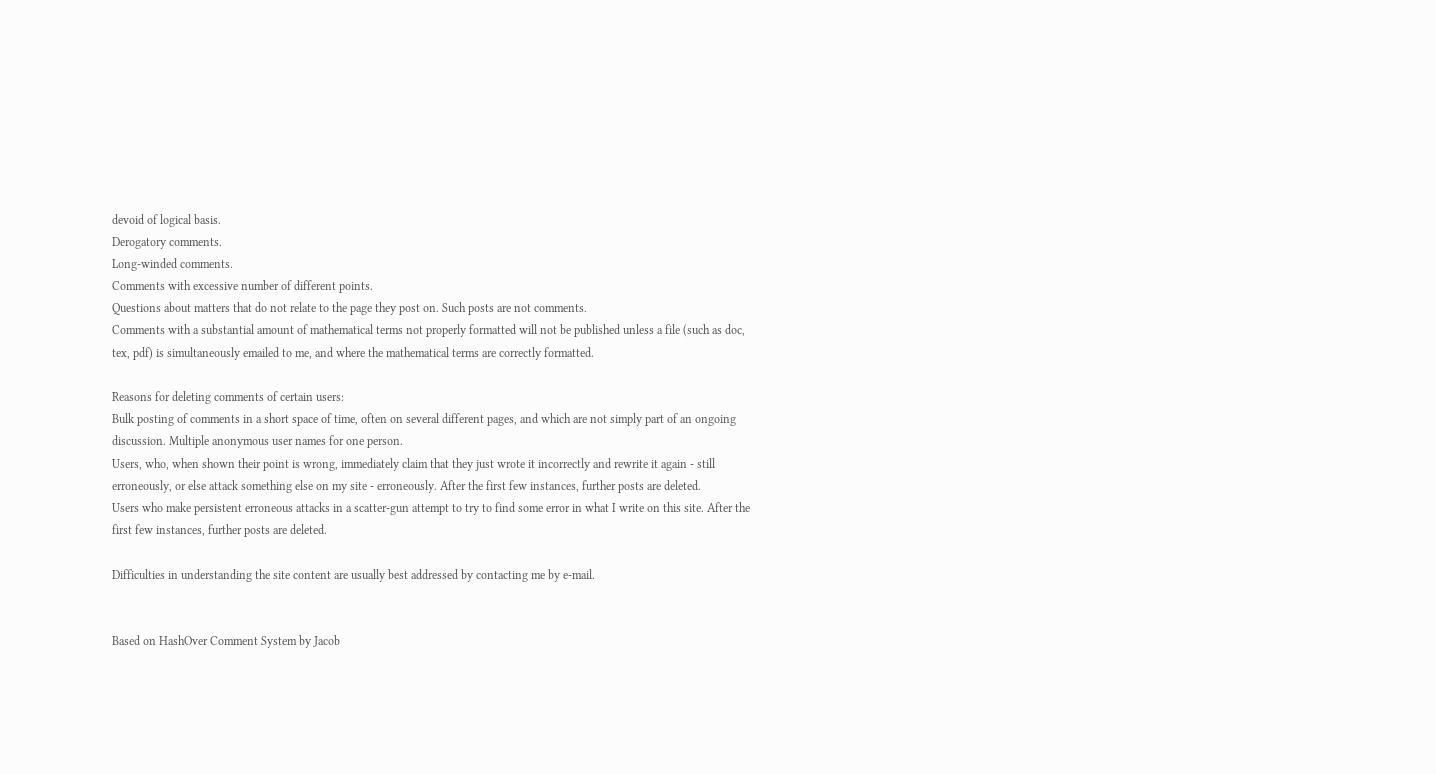devoid of logical basis.
Derogatory comments.
Long-winded comments.
Comments with excessive number of different points.
Questions about matters that do not relate to the page they post on. Such posts are not comments.
Comments with a substantial amount of mathematical terms not properly formatted will not be published unless a file (such as doc, tex, pdf) is simultaneously emailed to me, and where the mathematical terms are correctly formatted.

Reasons for deleting comments of certain users:
Bulk posting of comments in a short space of time, often on several different pages, and which are not simply part of an ongoing discussion. Multiple anonymous user names for one person.
Users, who, when shown their point is wrong, immediately claim that they just wrote it incorrectly and rewrite it again - still erroneously, or else attack something else on my site - erroneously. After the first few instances, further posts are deleted.
Users who make persistent erroneous attacks in a scatter-gun attempt to try to find some error in what I write on this site. After the first few instances, further posts are deleted.

Difficulties in understanding the site content are usually best addressed by contacting me by e-mail.


Based on HashOver Comment System by Jacob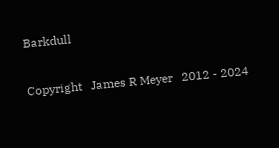Barkdull

Copyright   James R Meyer   2012 - 2024